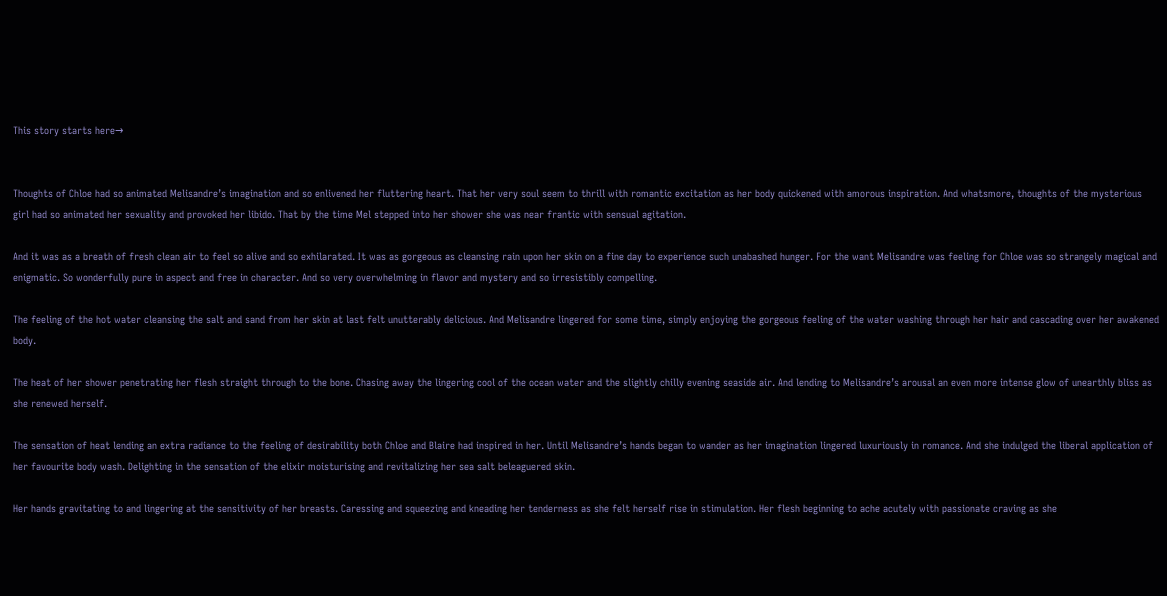This story starts here→


Thoughts of Chloe had so animated Melisandre’s imagination and so enlivened her fluttering heart. That her very soul seem to thrill with romantic excitation as her body quickened with amorous inspiration. And whatsmore, thoughts of the mysterious girl had so animated her sexuality and provoked her libido. That by the time Mel stepped into her shower she was near frantic with sensual agitation.

And it was as a breath of fresh clean air to feel so alive and so exhilarated. It was as gorgeous as cleansing rain upon her skin on a fine day to experience such unabashed hunger. For the want Melisandre was feeling for Chloe was so strangely magical and enigmatic. So wonderfully pure in aspect and free in character. And so very overwhelming in flavor and mystery and so irresistibly compelling.

The feeling of the hot water cleansing the salt and sand from her skin at last felt unutterably delicious. And Melisandre lingered for some time, simply enjoying the gorgeous feeling of the water washing through her hair and cascading over her awakened body.

The heat of her shower penetrating her flesh straight through to the bone. Chasing away the lingering cool of the ocean water and the slightly chilly evening seaside air. And lending to Melisandre’s arousal an even more intense glow of unearthly bliss as she renewed herself.

The sensation of heat lending an extra radiance to the feeling of desirability both Chloe and Blaire had inspired in her. Until Melisandre’s hands began to wander as her imagination lingered luxuriously in romance. And she indulged the liberal application of her favourite body wash. Delighting in the sensation of the elixir moisturising and revitalizing her sea salt beleaguered skin.

Her hands gravitating to and lingering at the sensitivity of her breasts. Caressing and squeezing and kneading her tenderness as she felt herself rise in stimulation. Her flesh beginning to ache acutely with passionate craving as she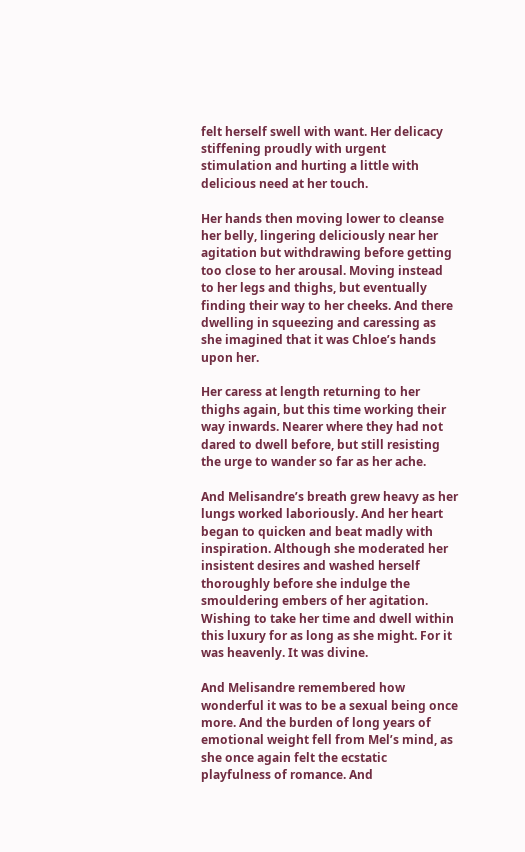felt herself swell with want. Her delicacy stiffening proudly with urgent stimulation and hurting a little with delicious need at her touch.

Her hands then moving lower to cleanse her belly, lingering deliciously near her agitation but withdrawing before getting too close to her arousal. Moving instead to her legs and thighs, but eventually finding their way to her cheeks. And there dwelling in squeezing and caressing as she imagined that it was Chloe’s hands upon her.

Her caress at length returning to her thighs again, but this time working their way inwards. Nearer where they had not dared to dwell before, but still resisting the urge to wander so far as her ache.

And Melisandre’s breath grew heavy as her lungs worked laboriously. And her heart began to quicken and beat madly with inspiration. Although she moderated her insistent desires and washed herself thoroughly before she indulge the smouldering embers of her agitation. Wishing to take her time and dwell within this luxury for as long as she might. For it was heavenly. It was divine.

And Melisandre remembered how wonderful it was to be a sexual being once more. And the burden of long years of emotional weight fell from Mel’s mind, as she once again felt the ecstatic playfulness of romance. And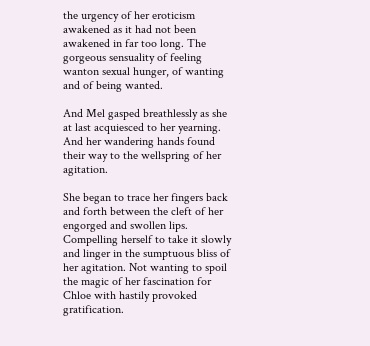the urgency of her eroticism awakened as it had not been awakened in far too long. The gorgeous sensuality of feeling wanton sexual hunger, of wanting and of being wanted.

And Mel gasped breathlessly as she at last acquiesced to her yearning. And her wandering hands found their way to the wellspring of her agitation.

She began to trace her fingers back and forth between the cleft of her engorged and swollen lips. Compelling herself to take it slowly and linger in the sumptuous bliss of her agitation. Not wanting to spoil the magic of her fascination for Chloe with hastily provoked gratification.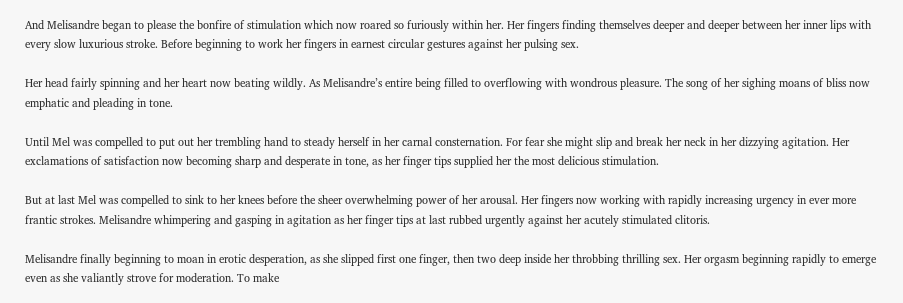And Melisandre began to please the bonfire of stimulation which now roared so furiously within her. Her fingers finding themselves deeper and deeper between her inner lips with every slow luxurious stroke. Before beginning to work her fingers in earnest circular gestures against her pulsing sex.

Her head fairly spinning and her heart now beating wildly. As Melisandre’s entire being filled to overflowing with wondrous pleasure. The song of her sighing moans of bliss now emphatic and pleading in tone.

Until Mel was compelled to put out her trembling hand to steady herself in her carnal consternation. For fear she might slip and break her neck in her dizzying agitation. Her exclamations of satisfaction now becoming sharp and desperate in tone, as her finger tips supplied her the most delicious stimulation.

But at last Mel was compelled to sink to her knees before the sheer overwhelming power of her arousal. Her fingers now working with rapidly increasing urgency in ever more frantic strokes. Melisandre whimpering and gasping in agitation as her finger tips at last rubbed urgently against her acutely stimulated clitoris.

Melisandre finally beginning to moan in erotic desperation, as she slipped first one finger, then two deep inside her throbbing thrilling sex. Her orgasm beginning rapidly to emerge even as she valiantly strove for moderation. To make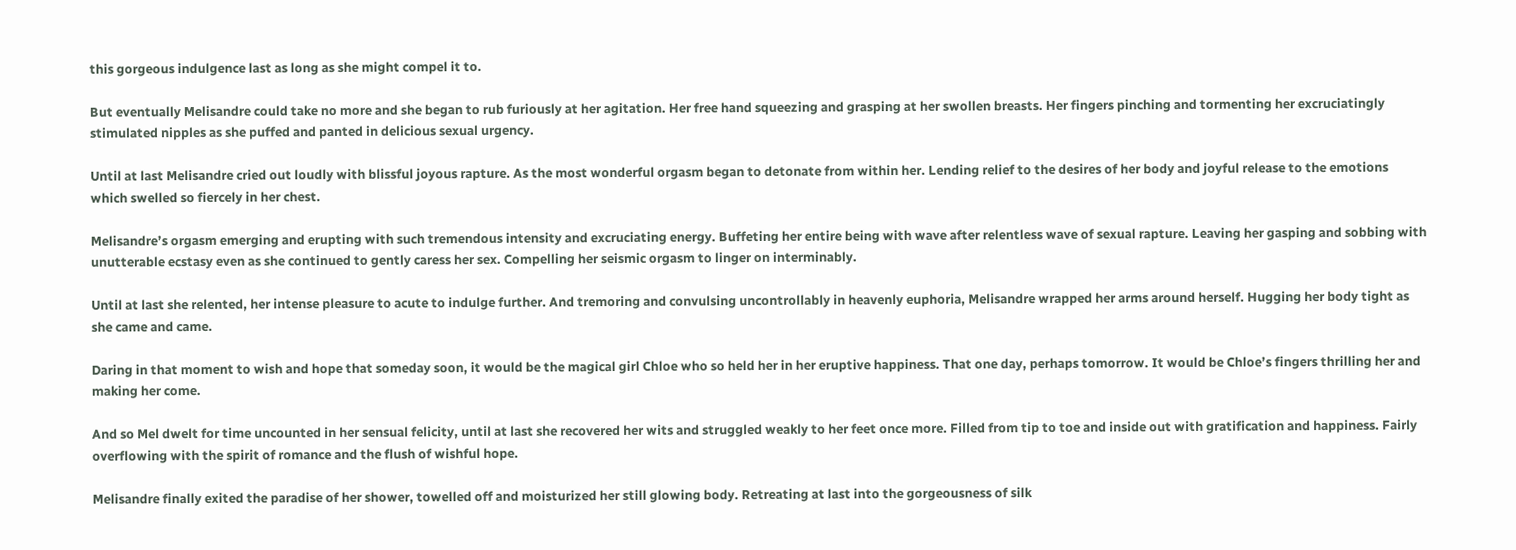this gorgeous indulgence last as long as she might compel it to.

But eventually Melisandre could take no more and she began to rub furiously at her agitation. Her free hand squeezing and grasping at her swollen breasts. Her fingers pinching and tormenting her excruciatingly stimulated nipples as she puffed and panted in delicious sexual urgency.

Until at last Melisandre cried out loudly with blissful joyous rapture. As the most wonderful orgasm began to detonate from within her. Lending relief to the desires of her body and joyful release to the emotions which swelled so fiercely in her chest.

Melisandre’s orgasm emerging and erupting with such tremendous intensity and excruciating energy. Buffeting her entire being with wave after relentless wave of sexual rapture. Leaving her gasping and sobbing with unutterable ecstasy even as she continued to gently caress her sex. Compelling her seismic orgasm to linger on interminably.

Until at last she relented, her intense pleasure to acute to indulge further. And tremoring and convulsing uncontrollably in heavenly euphoria, Melisandre wrapped her arms around herself. Hugging her body tight as she came and came.

Daring in that moment to wish and hope that someday soon, it would be the magical girl Chloe who so held her in her eruptive happiness. That one day, perhaps tomorrow. It would be Chloe’s fingers thrilling her and making her come.

And so Mel dwelt for time uncounted in her sensual felicity, until at last she recovered her wits and struggled weakly to her feet once more. Filled from tip to toe and inside out with gratification and happiness. Fairly overflowing with the spirit of romance and the flush of wishful hope.

Melisandre finally exited the paradise of her shower, towelled off and moisturized her still glowing body. Retreating at last into the gorgeousness of silk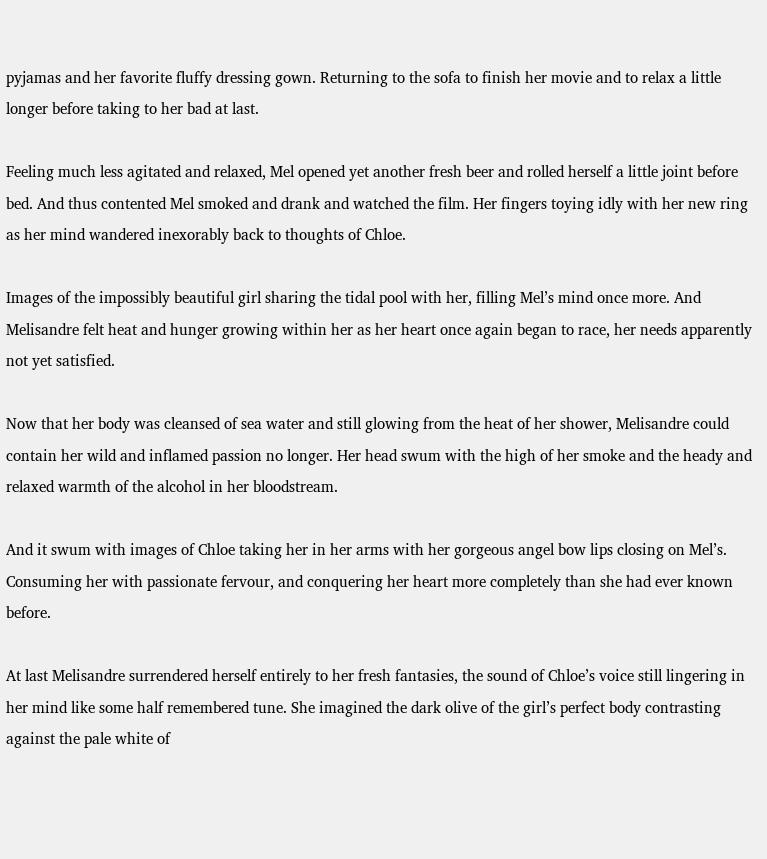pyjamas and her favorite fluffy dressing gown. Returning to the sofa to finish her movie and to relax a little longer before taking to her bad at last.

Feeling much less agitated and relaxed, Mel opened yet another fresh beer and rolled herself a little joint before bed. And thus contented Mel smoked and drank and watched the film. Her fingers toying idly with her new ring as her mind wandered inexorably back to thoughts of Chloe.

Images of the impossibly beautiful girl sharing the tidal pool with her, filling Mel’s mind once more. And Melisandre felt heat and hunger growing within her as her heart once again began to race, her needs apparently not yet satisfied.

Now that her body was cleansed of sea water and still glowing from the heat of her shower, Melisandre could contain her wild and inflamed passion no longer. Her head swum with the high of her smoke and the heady and relaxed warmth of the alcohol in her bloodstream.

And it swum with images of Chloe taking her in her arms with her gorgeous angel bow lips closing on Mel’s. Consuming her with passionate fervour, and conquering her heart more completely than she had ever known before.

At last Melisandre surrendered herself entirely to her fresh fantasies, the sound of Chloe’s voice still lingering in her mind like some half remembered tune. She imagined the dark olive of the girl’s perfect body contrasting against the pale white of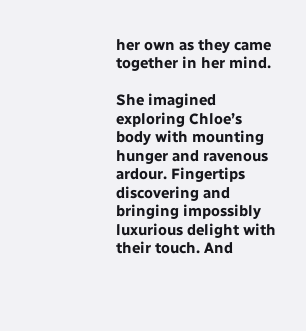her own as they came together in her mind.

She imagined exploring Chloe’s body with mounting hunger and ravenous ardour. Fingertips discovering and bringing impossibly luxurious delight with their touch. And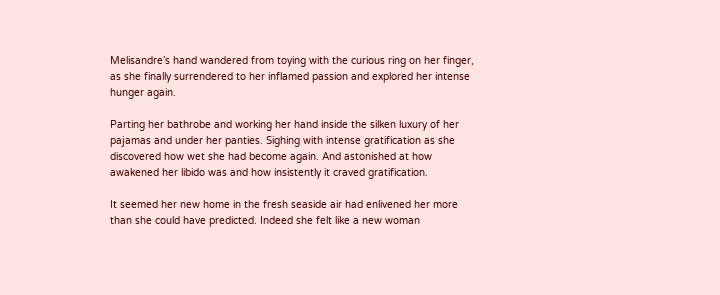Melisandre’s hand wandered from toying with the curious ring on her finger, as she finally surrendered to her inflamed passion and explored her intense hunger again.

Parting her bathrobe and working her hand inside the silken luxury of her pajamas and under her panties. Sighing with intense gratification as she discovered how wet she had become again. And astonished at how awakened her libido was and how insistently it craved gratification.

It seemed her new home in the fresh seaside air had enlivened her more than she could have predicted. Indeed she felt like a new woman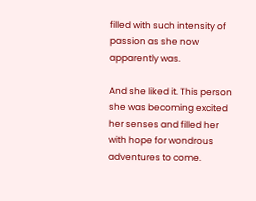filled with such intensity of passion as she now apparently was.

And she liked it. This person she was becoming excited her senses and filled her with hope for wondrous adventures to come.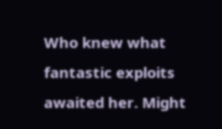Who knew what fantastic exploits awaited her. Might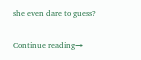she even dare to guess?


Continue reading→